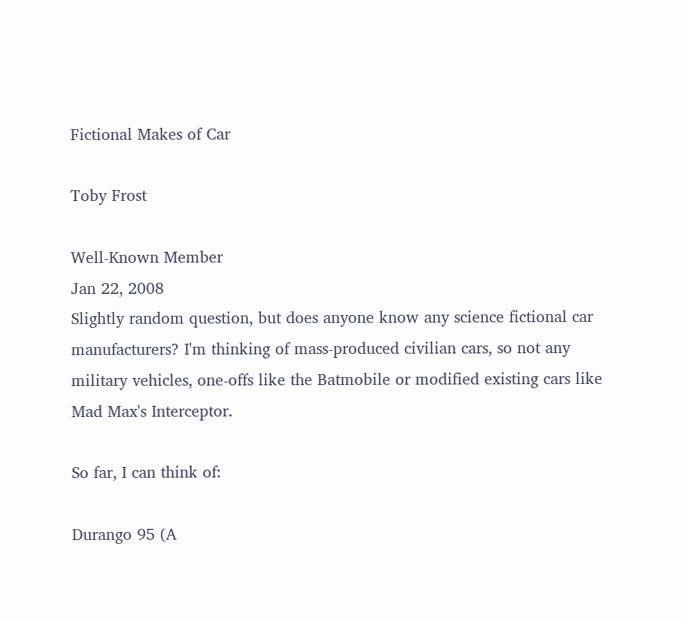Fictional Makes of Car

Toby Frost

Well-Known Member
Jan 22, 2008
Slightly random question, but does anyone know any science fictional car manufacturers? I'm thinking of mass-produced civilian cars, so not any military vehicles, one-offs like the Batmobile or modified existing cars like Mad Max's Interceptor.

So far, I can think of:

Durango 95 (A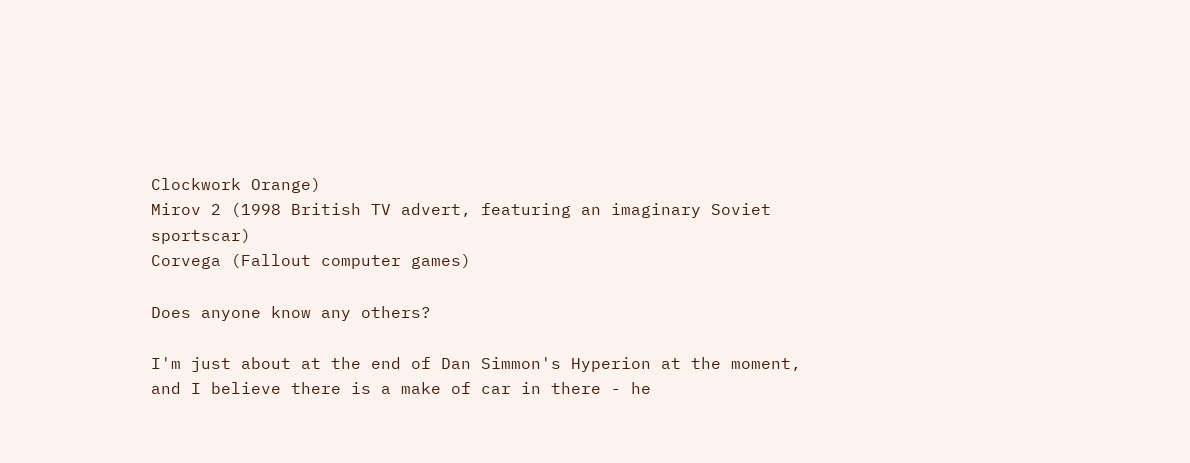Clockwork Orange)
Mirov 2 (1998 British TV advert, featuring an imaginary Soviet sportscar)
Corvega (Fallout computer games)

Does anyone know any others?

I'm just about at the end of Dan Simmon's Hyperion at the moment, and I believe there is a make of car in there - he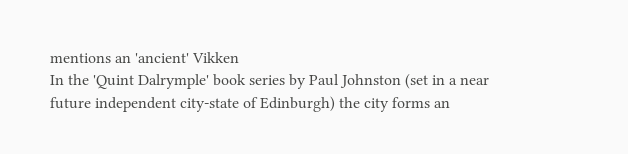mentions an 'ancient' Vikken
In the 'Quint Dalrymple' book series by Paul Johnston (set in a near future independent city-state of Edinburgh) the city forms an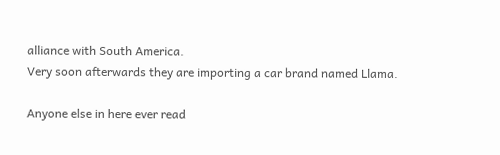alliance with South America.
Very soon afterwards they are importing a car brand named Llama.

Anyone else in here ever read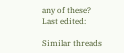any of these?
Last edited:

Similar threads